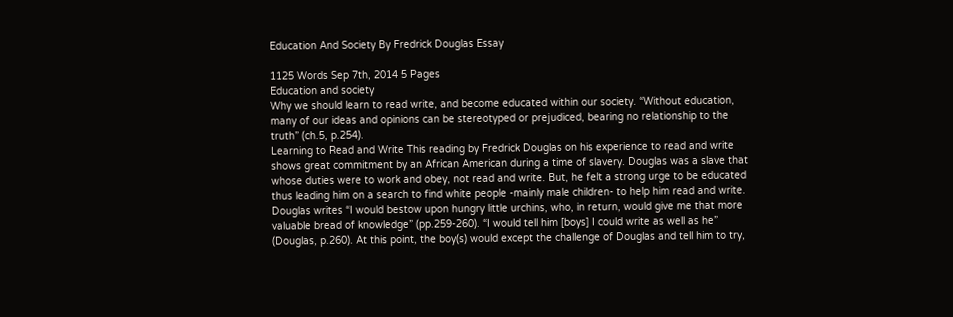Education And Society By Fredrick Douglas Essay

1125 Words Sep 7th, 2014 5 Pages
Education and society
Why we should learn to read write, and become educated within our society. “Without education, many of our ideas and opinions can be stereotyped or prejudiced, bearing no relationship to the truth” (ch.5, p.254).
Learning to Read and Write This reading by Fredrick Douglas on his experience to read and write shows great commitment by an African American during a time of slavery. Douglas was a slave that whose duties were to work and obey, not read and write. But, he felt a strong urge to be educated thus leading him on a search to find white people -mainly male children- to help him read and write. Douglas writes “I would bestow upon hungry little urchins, who, in return, would give me that more valuable bread of knowledge” (pp.259-260). “I would tell him [boys] I could write as well as he” (Douglas, p.260). At this point, the boy(s) would except the challenge of Douglas and tell him to try,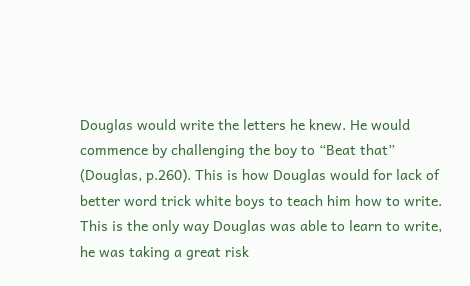Douglas would write the letters he knew. He would commence by challenging the boy to “Beat that” (Douglas, p.260). This is how Douglas would for lack of better word trick white boys to teach him how to write. This is the only way Douglas was able to learn to write, he was taking a great risk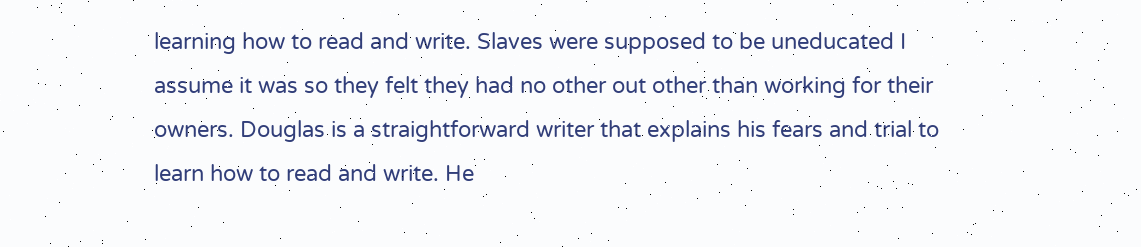learning how to read and write. Slaves were supposed to be uneducated I assume it was so they felt they had no other out other than working for their owners. Douglas is a straightforward writer that explains his fears and trial to learn how to read and write. He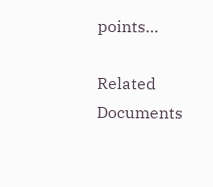points…

Related Documents